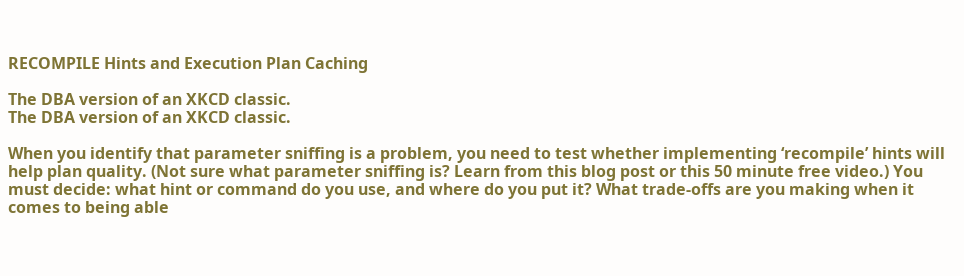RECOMPILE Hints and Execution Plan Caching

The DBA version of an XKCD classic.
The DBA version of an XKCD classic.

When you identify that parameter sniffing is a problem, you need to test whether implementing ‘recompile’ hints will help plan quality. (Not sure what parameter sniffing is? Learn from this blog post or this 50 minute free video.) You must decide: what hint or command do you use, and where do you put it? What trade-offs are you making when it comes to being able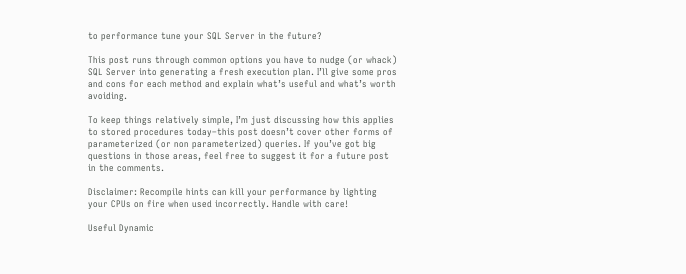to performance tune your SQL Server in the future?

This post runs through common options you have to nudge (or whack) SQL Server into generating a fresh execution plan. I’ll give some pros and cons for each method and explain what’s useful and what’s worth avoiding.

To keep things relatively simple, I’m just discussing how this applies to stored procedures today–this post doesn’t cover other forms of parameterized (or non parameterized) queries. If you’ve got big questions in those areas, feel free to suggest it for a future post in the comments.

Disclaimer: Recompile hints can kill your performance by lighting your CPUs on fire when used incorrectly. Handle with care!

Useful Dynamic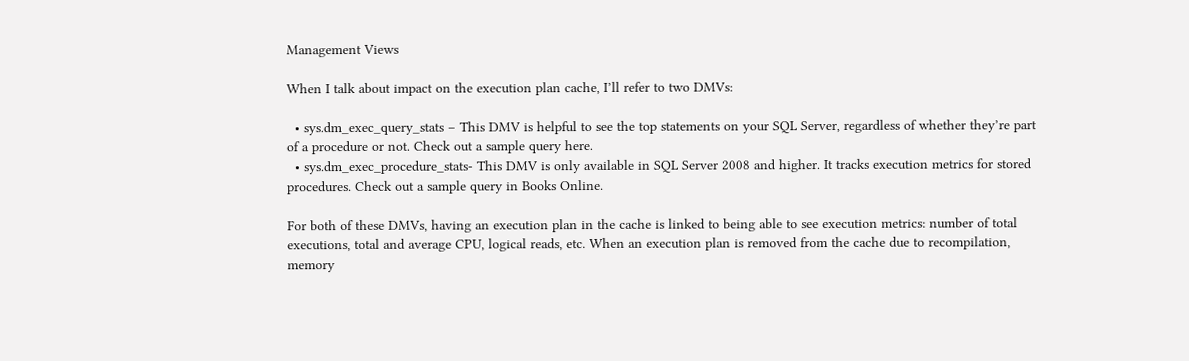Management Views

When I talk about impact on the execution plan cache, I’ll refer to two DMVs:

  • sys.dm_exec_query_stats – This DMV is helpful to see the top statements on your SQL Server, regardless of whether they’re part of a procedure or not. Check out a sample query here.
  • sys.dm_exec_procedure_stats- This DMV is only available in SQL Server 2008 and higher. It tracks execution metrics for stored procedures. Check out a sample query in Books Online.

For both of these DMVs, having an execution plan in the cache is linked to being able to see execution metrics: number of total executions, total and average CPU, logical reads, etc. When an execution plan is removed from the cache due to recompilation, memory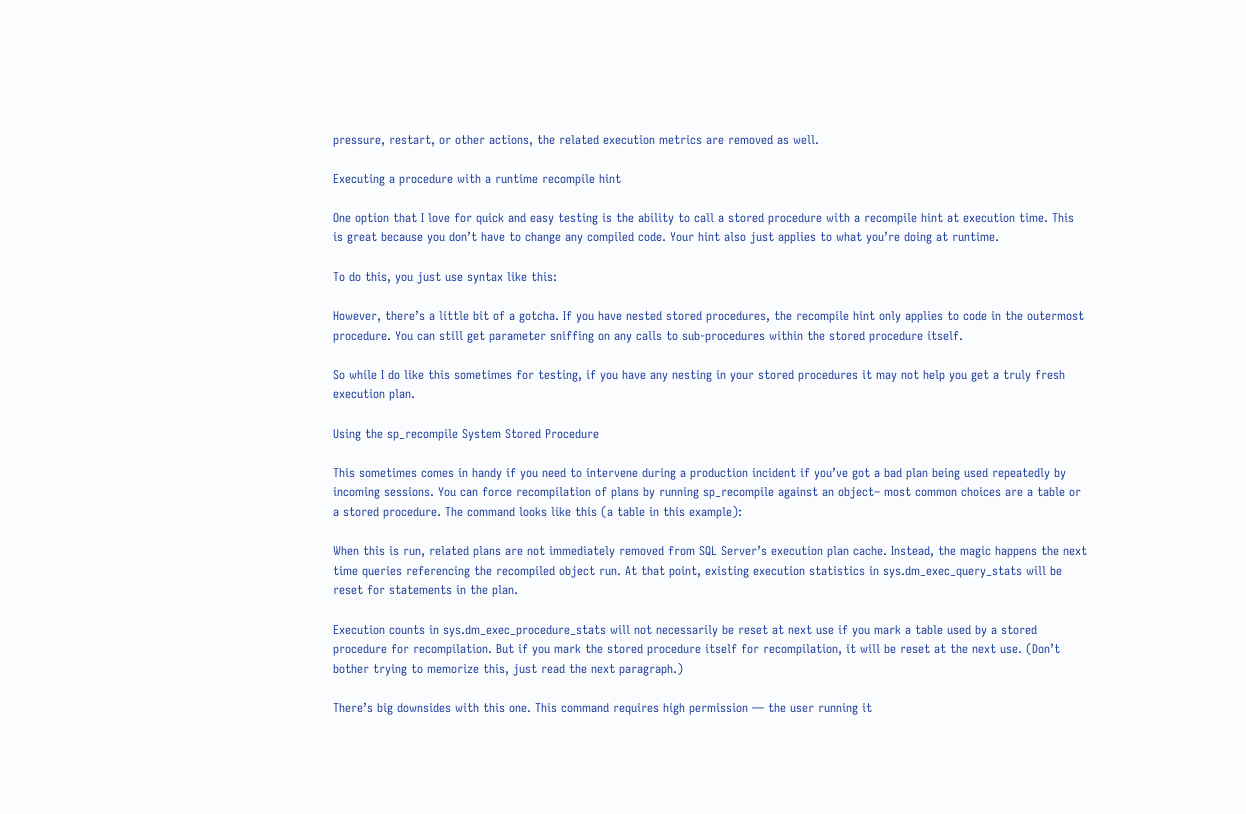pressure, restart, or other actions, the related execution metrics are removed as well.

Executing a procedure with a runtime recompile hint

One option that I love for quick and easy testing is the ability to call a stored procedure with a recompile hint at execution time. This is great because you don’t have to change any compiled code. Your hint also just applies to what you’re doing at runtime.

To do this, you just use syntax like this:

However, there’s a little bit of a gotcha. If you have nested stored procedures, the recompile hint only applies to code in the outermost procedure. You can still get parameter sniffing on any calls to sub-procedures within the stored procedure itself.

So while I do like this sometimes for testing, if you have any nesting in your stored procedures it may not help you get a truly fresh execution plan.

Using the sp_recompile System Stored Procedure

This sometimes comes in handy if you need to intervene during a production incident if you’ve got a bad plan being used repeatedly by incoming sessions. You can force recompilation of plans by running sp_recompile against an object– most common choices are a table or a stored procedure. The command looks like this (a table in this example):

When this is run, related plans are not immediately removed from SQL Server’s execution plan cache. Instead, the magic happens the next time queries referencing the recompiled object run. At that point, existing execution statistics in sys.dm_exec_query_stats will be reset for statements in the plan.

Execution counts in sys.dm_exec_procedure_stats will not necessarily be reset at next use if you mark a table used by a stored procedure for recompilation. But if you mark the stored procedure itself for recompilation, it will be reset at the next use. (Don’t bother trying to memorize this, just read the next paragraph.)

There’s big downsides with this one. This command requires high permission — the user running it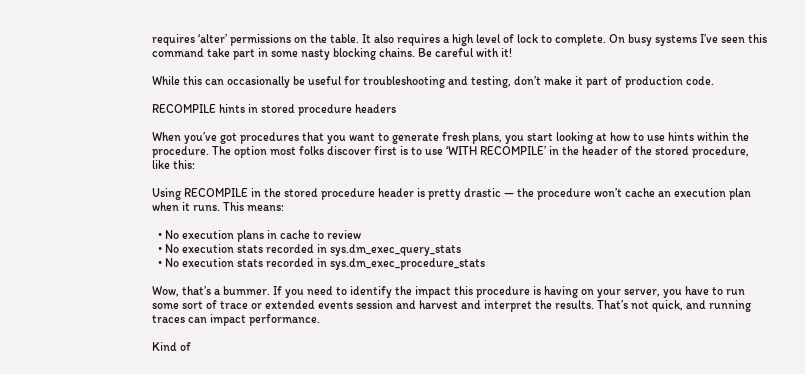requires ‘alter’ permissions on the table. It also requires a high level of lock to complete. On busy systems I’ve seen this command take part in some nasty blocking chains. Be careful with it!

While this can occasionally be useful for troubleshooting and testing, don’t make it part of production code.

RECOMPILE hints in stored procedure headers

When you’ve got procedures that you want to generate fresh plans, you start looking at how to use hints within the procedure. The option most folks discover first is to use ‘WITH RECOMPILE’ in the header of the stored procedure, like this:

Using RECOMPILE in the stored procedure header is pretty drastic — the procedure won’t cache an execution plan when it runs. This means:

  • No execution plans in cache to review
  • No execution stats recorded in sys.dm_exec_query_stats
  • No execution stats recorded in sys.dm_exec_procedure_stats

Wow, that’s a bummer. If you need to identify the impact this procedure is having on your server, you have to run some sort of trace or extended events session and harvest and interpret the results. That’s not quick, and running traces can impact performance.

Kind of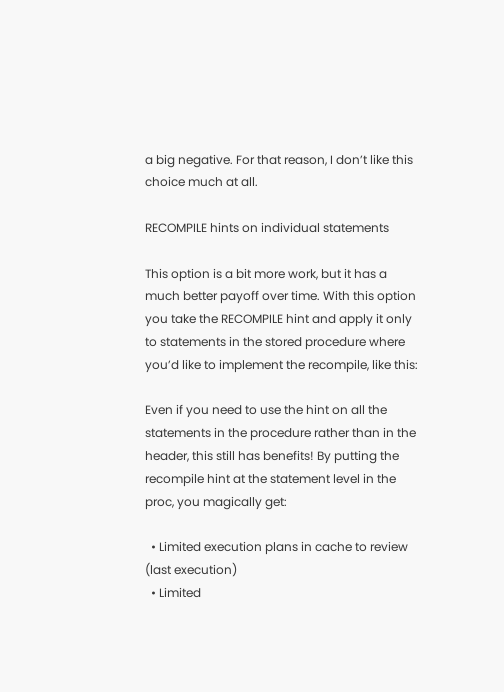a big negative. For that reason, I don’t like this choice much at all.

RECOMPILE hints on individual statements

This option is a bit more work, but it has a much better payoff over time. With this option you take the RECOMPILE hint and apply it only to statements in the stored procedure where you’d like to implement the recompile, like this:

Even if you need to use the hint on all the statements in the procedure rather than in the header, this still has benefits! By putting the recompile hint at the statement level in the proc, you magically get:

  • Limited execution plans in cache to review (last execution)
  • Limited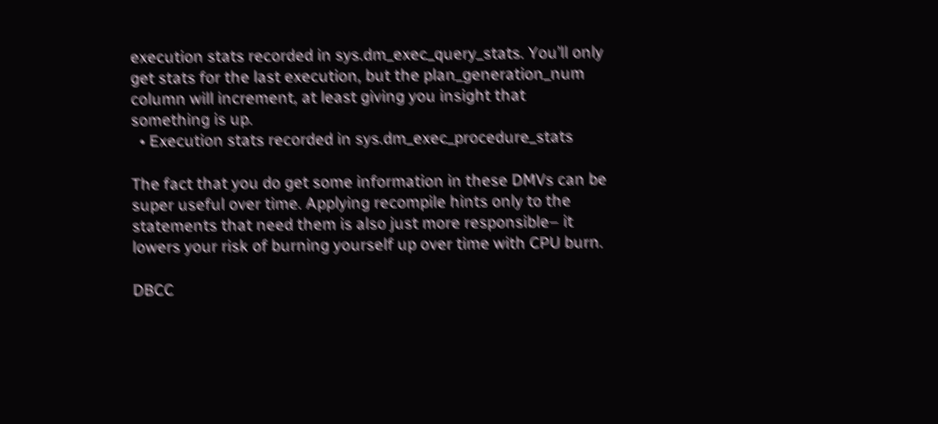execution stats recorded in sys.dm_exec_query_stats. You’ll only get stats for the last execution, but the plan_generation_num column will increment, at least giving you insight that something is up.
  • Execution stats recorded in sys.dm_exec_procedure_stats

The fact that you do get some information in these DMVs can be super useful over time. Applying recompile hints only to the statements that need them is also just more responsible– it lowers your risk of burning yourself up over time with CPU burn.

DBCC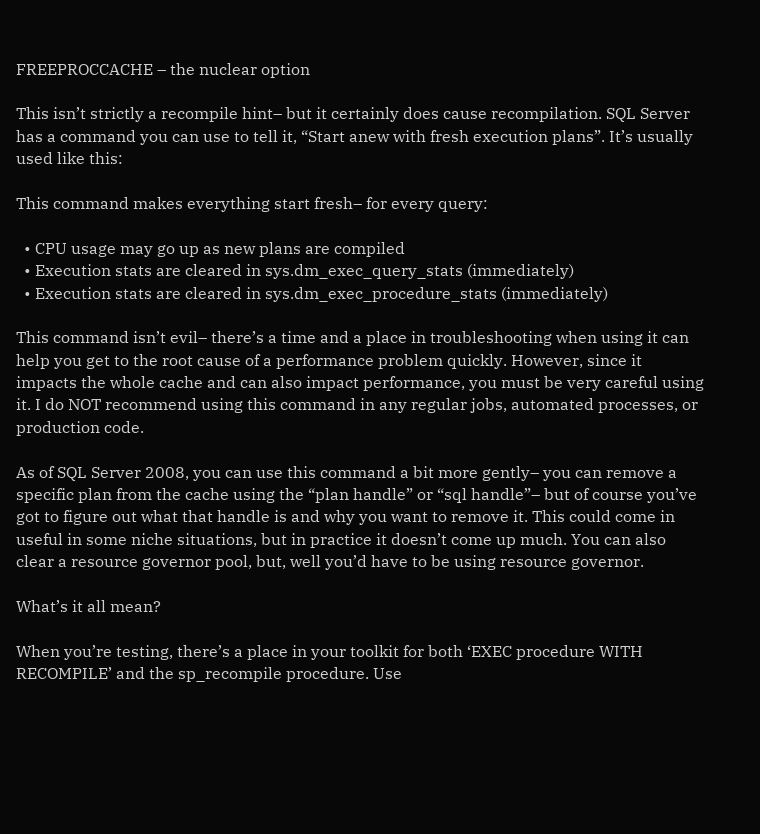FREEPROCCACHE – the nuclear option

This isn’t strictly a recompile hint– but it certainly does cause recompilation. SQL Server has a command you can use to tell it, “Start anew with fresh execution plans”. It’s usually used like this:

This command makes everything start fresh– for every query:

  • CPU usage may go up as new plans are compiled
  • Execution stats are cleared in sys.dm_exec_query_stats (immediately)
  • Execution stats are cleared in sys.dm_exec_procedure_stats (immediately)

This command isn’t evil– there’s a time and a place in troubleshooting when using it can help you get to the root cause of a performance problem quickly. However, since it impacts the whole cache and can also impact performance, you must be very careful using it. I do NOT recommend using this command in any regular jobs, automated processes, or production code.

As of SQL Server 2008, you can use this command a bit more gently– you can remove a specific plan from the cache using the “plan handle” or “sql handle”– but of course you’ve got to figure out what that handle is and why you want to remove it. This could come in useful in some niche situations, but in practice it doesn’t come up much. You can also clear a resource governor pool, but, well you’d have to be using resource governor.

What’s it all mean?

When you’re testing, there’s a place in your toolkit for both ‘EXEC procedure WITH RECOMPILE’ and the sp_recompile procedure. Use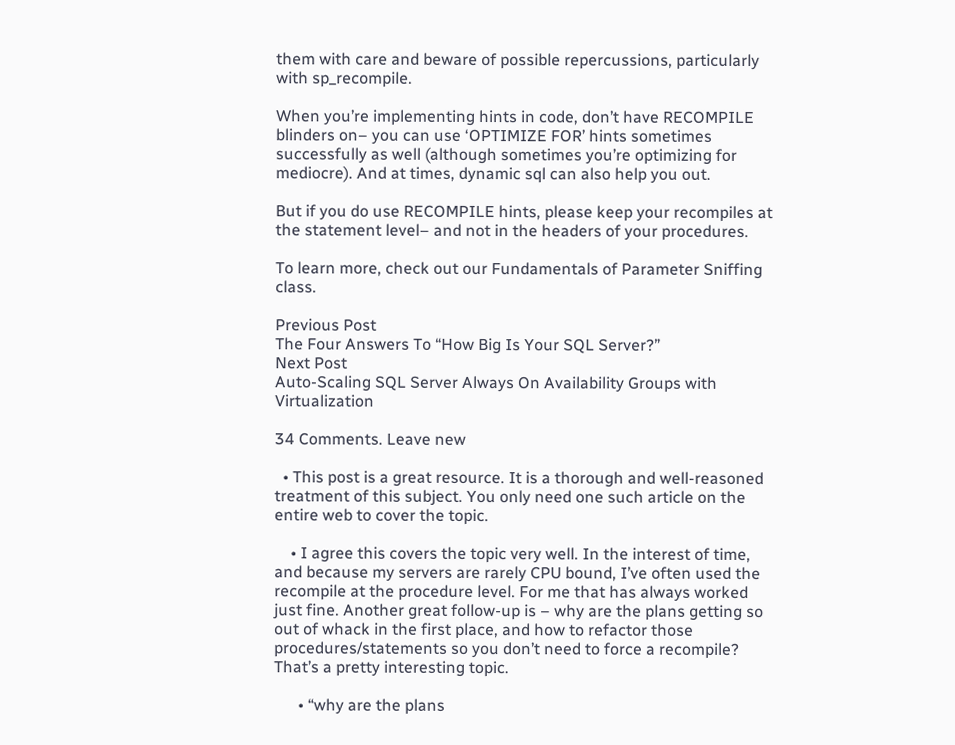them with care and beware of possible repercussions, particularly with sp_recompile.

When you’re implementing hints in code, don’t have RECOMPILE blinders on– you can use ‘OPTIMIZE FOR’ hints sometimes successfully as well (although sometimes you’re optimizing for mediocre). And at times, dynamic sql can also help you out.

But if you do use RECOMPILE hints, please keep your recompiles at the statement level– and not in the headers of your procedures.

To learn more, check out our Fundamentals of Parameter Sniffing class.

Previous Post
The Four Answers To “How Big Is Your SQL Server?”
Next Post
Auto-Scaling SQL Server Always On Availability Groups with Virtualization

34 Comments. Leave new

  • This post is a great resource. It is a thorough and well-reasoned treatment of this subject. You only need one such article on the entire web to cover the topic.

    • I agree this covers the topic very well. In the interest of time, and because my servers are rarely CPU bound, I’ve often used the recompile at the procedure level. For me that has always worked just fine. Another great follow-up is – why are the plans getting so out of whack in the first place, and how to refactor those procedures/statements so you don’t need to force a recompile? That’s a pretty interesting topic.

      • “why are the plans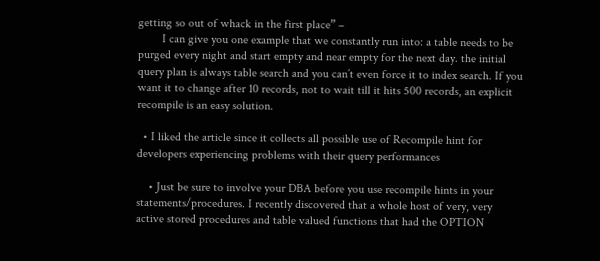getting so out of whack in the first place” –
        I can give you one example that we constantly run into: a table needs to be purged every night and start empty and near empty for the next day. the initial query plan is always table search and you can’t even force it to index search. If you want it to change after 10 records, not to wait till it hits 500 records, an explicit recompile is an easy solution.

  • I liked the article since it collects all possible use of Recompile hint for developers experiencing problems with their query performances

    • Just be sure to involve your DBA before you use recompile hints in your statements/procedures. I recently discovered that a whole host of very, very active stored procedures and table valued functions that had the OPTION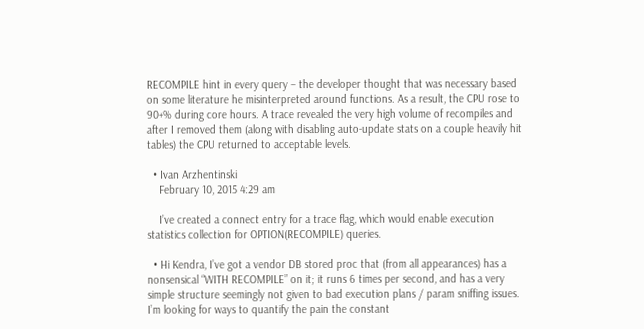RECOMPILE hint in every query – the developer thought that was necessary based on some literature he misinterpreted around functions. As a result, the CPU rose to 90+% during core hours. A trace revealed the very high volume of recompiles and after I removed them (along with disabling auto-update stats on a couple heavily hit tables) the CPU returned to acceptable levels.

  • Ivan Arzhentinski
    February 10, 2015 4:29 am

    I’ve created a connect entry for a trace flag, which would enable execution statistics collection for OPTION(RECOMPILE) queries.

  • Hi Kendra, I’ve got a vendor DB stored proc that (from all appearances) has a nonsensical “WITH RECOMPILE” on it; it runs 6 times per second, and has a very simple structure seemingly not given to bad execution plans / param sniffing issues. I’m looking for ways to quantify the pain the constant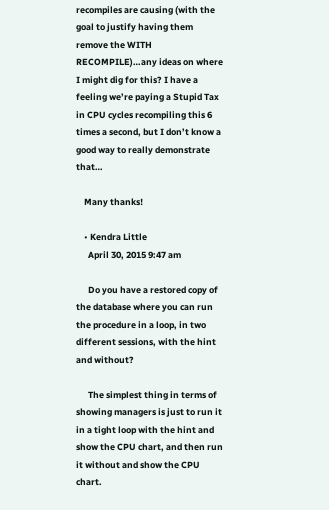recompiles are causing (with the goal to justify having them remove the WITH RECOMPILE)…any ideas on where I might dig for this? I have a feeling we’re paying a Stupid Tax in CPU cycles recompiling this 6 times a second, but I don’t know a good way to really demonstrate that…

    Many thanks!

    • Kendra Little
      April 30, 2015 9:47 am

      Do you have a restored copy of the database where you can run the procedure in a loop, in two different sessions, with the hint and without?

      The simplest thing in terms of showing managers is just to run it in a tight loop with the hint and show the CPU chart, and then run it without and show the CPU chart.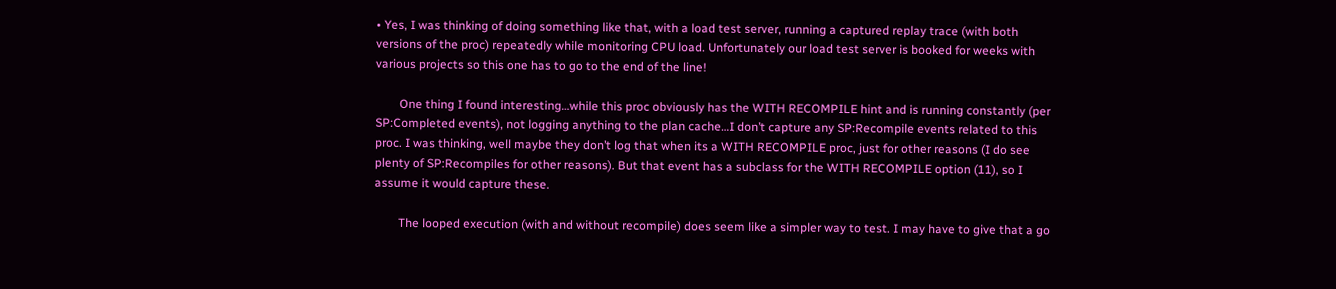• Yes, I was thinking of doing something like that, with a load test server, running a captured replay trace (with both versions of the proc) repeatedly while monitoring CPU load. Unfortunately our load test server is booked for weeks with various projects so this one has to go to the end of the line!

        One thing I found interesting…while this proc obviously has the WITH RECOMPILE hint and is running constantly (per SP:Completed events), not logging anything to the plan cache…I don’t capture any SP:Recompile events related to this proc. I was thinking, well maybe they don’t log that when its a WITH RECOMPILE proc, just for other reasons (I do see plenty of SP:Recompiles for other reasons). But that event has a subclass for the WITH RECOMPILE option (11), so I assume it would capture these.

        The looped execution (with and without recompile) does seem like a simpler way to test. I may have to give that a go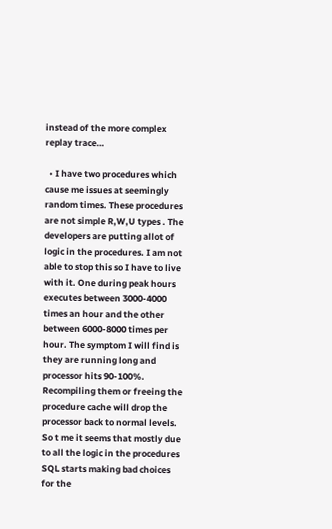instead of the more complex replay trace…

  • I have two procedures which cause me issues at seemingly random times. These procedures are not simple R,W,U types . The developers are putting allot of logic in the procedures. I am not able to stop this so I have to live with it. One during peak hours executes between 3000-4000 times an hour and the other between 6000-8000 times per hour. The symptom I will find is they are running long and processor hits 90-100%. Recompiling them or freeing the procedure cache will drop the processor back to normal levels. So t me it seems that mostly due to all the logic in the procedures SQL starts making bad choices for the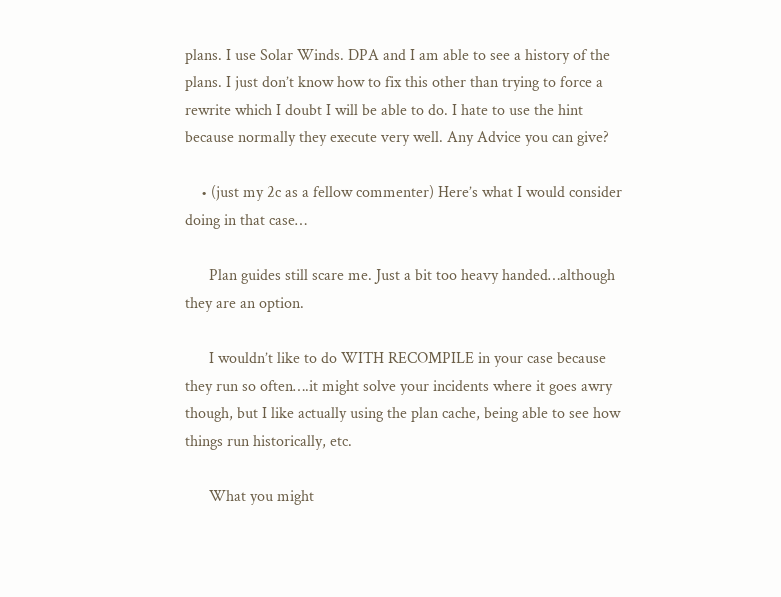plans. I use Solar Winds. DPA and I am able to see a history of the plans. I just don’t know how to fix this other than trying to force a rewrite which I doubt I will be able to do. I hate to use the hint because normally they execute very well. Any Advice you can give?

    • (just my 2c as a fellow commenter) Here’s what I would consider doing in that case…

      Plan guides still scare me. Just a bit too heavy handed…although they are an option.

      I wouldn’t like to do WITH RECOMPILE in your case because they run so often….it might solve your incidents where it goes awry though, but I like actually using the plan cache, being able to see how things run historically, etc.

      What you might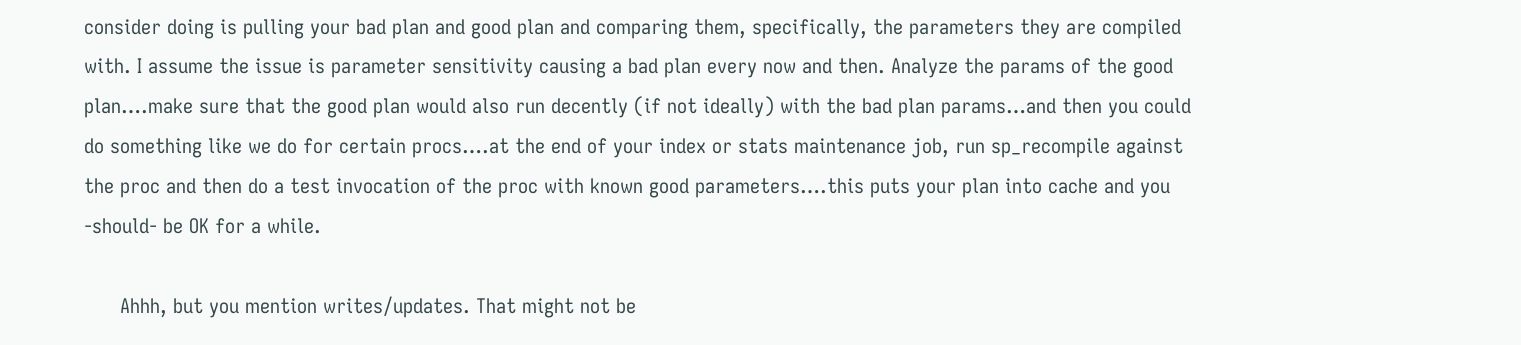consider doing is pulling your bad plan and good plan and comparing them, specifically, the parameters they are compiled with. I assume the issue is parameter sensitivity causing a bad plan every now and then. Analyze the params of the good plan….make sure that the good plan would also run decently (if not ideally) with the bad plan params…and then you could do something like we do for certain procs….at the end of your index or stats maintenance job, run sp_recompile against the proc and then do a test invocation of the proc with known good parameters….this puts your plan into cache and you -should- be OK for a while.

      Ahhh, but you mention writes/updates. That might not be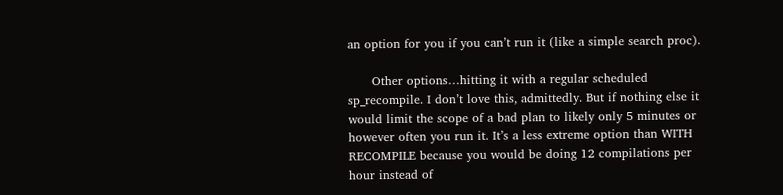an option for you if you can’t run it (like a simple search proc).

      Other options…hitting it with a regular scheduled sp_recompile. I don’t love this, admittedly. But if nothing else it would limit the scope of a bad plan to likely only 5 minutes or however often you run it. It’s a less extreme option than WITH RECOMPILE because you would be doing 12 compilations per hour instead of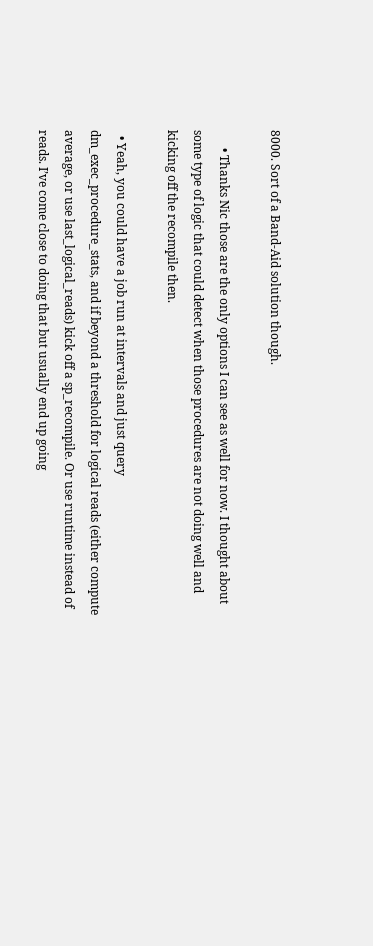8000. Sort of a Band-Aid solution though.

      • Thanks Nic those are the only options I can see as well for now. I thought about some type of logic that could detect when those procedures are not doing well and kicking off the recompile then.

  • Yeah, you could have a job run at intervals and just query dm_exec_procedure_stats, and if beyond a threshold for logical reads (either compute average, or use last_logical_reads) kick off a sp_recompile. Or use runtime instead of reads. I’ve come close to doing that but usually end up going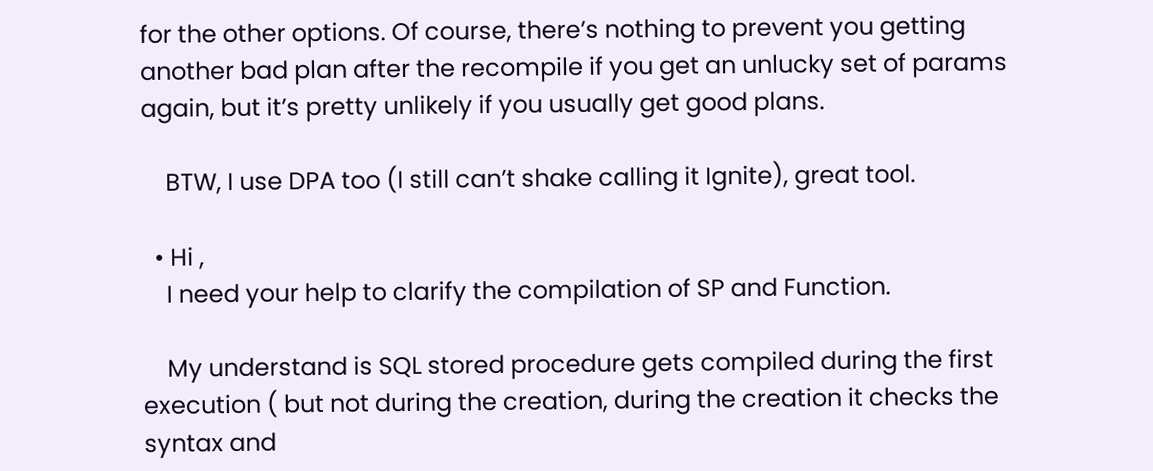for the other options. Of course, there’s nothing to prevent you getting another bad plan after the recompile if you get an unlucky set of params again, but it’s pretty unlikely if you usually get good plans.

    BTW, I use DPA too (I still can’t shake calling it Ignite), great tool.

  • Hi ,
    I need your help to clarify the compilation of SP and Function.

    My understand is SQL stored procedure gets compiled during the first execution ( but not during the creation, during the creation it checks the syntax and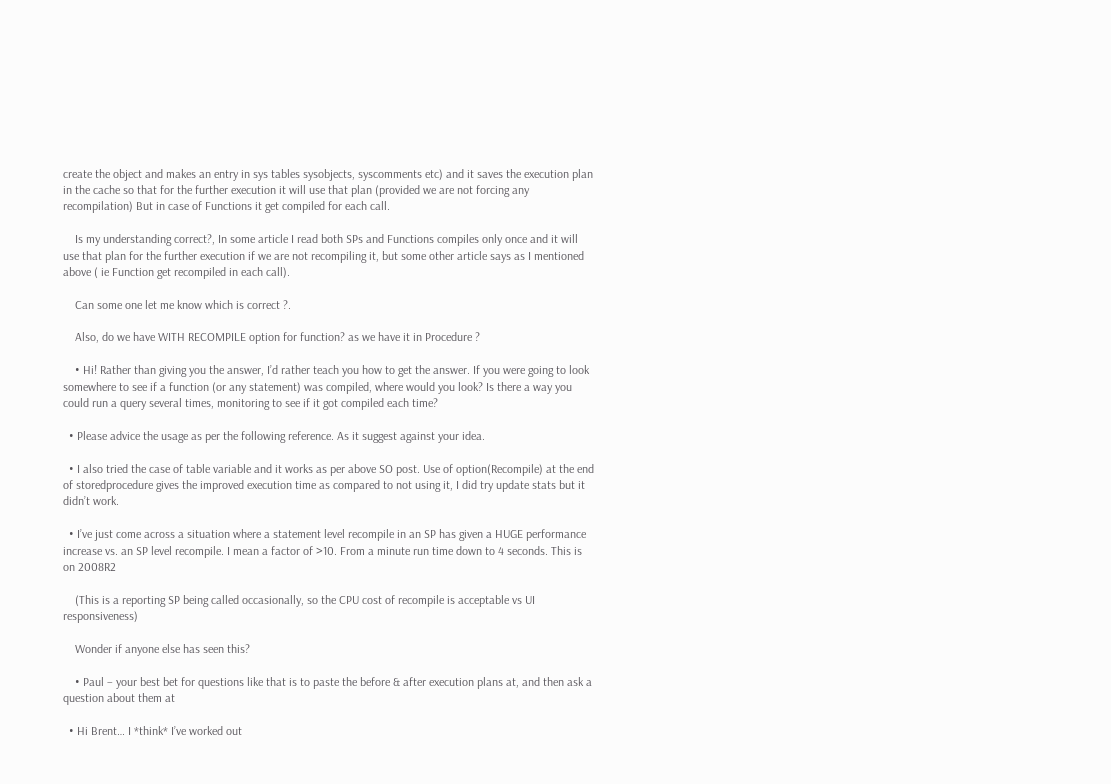create the object and makes an entry in sys tables sysobjects, syscomments etc) and it saves the execution plan in the cache so that for the further execution it will use that plan (provided we are not forcing any recompilation) But in case of Functions it get compiled for each call.

    Is my understanding correct?, In some article I read both SPs and Functions compiles only once and it will use that plan for the further execution if we are not recompiling it, but some other article says as I mentioned above ( ie Function get recompiled in each call).

    Can some one let me know which is correct ?.

    Also, do we have WITH RECOMPILE option for function? as we have it in Procedure ?

    • Hi! Rather than giving you the answer, I’d rather teach you how to get the answer. If you were going to look somewhere to see if a function (or any statement) was compiled, where would you look? Is there a way you could run a query several times, monitoring to see if it got compiled each time?

  • Please advice the usage as per the following reference. As it suggest against your idea.

  • I also tried the case of table variable and it works as per above SO post. Use of option(Recompile) at the end of storedprocedure gives the improved execution time as compared to not using it, I did try update stats but it didn’t work.

  • I’ve just come across a situation where a statement level recompile in an SP has given a HUGE performance increase vs. an SP level recompile. I mean a factor of >10. From a minute run time down to 4 seconds. This is on 2008R2

    (This is a reporting SP being called occasionally, so the CPU cost of recompile is acceptable vs UI responsiveness)

    Wonder if anyone else has seen this?

    • Paul – your best bet for questions like that is to paste the before & after execution plans at, and then ask a question about them at

  • Hi Brent… I *think* I’ve worked out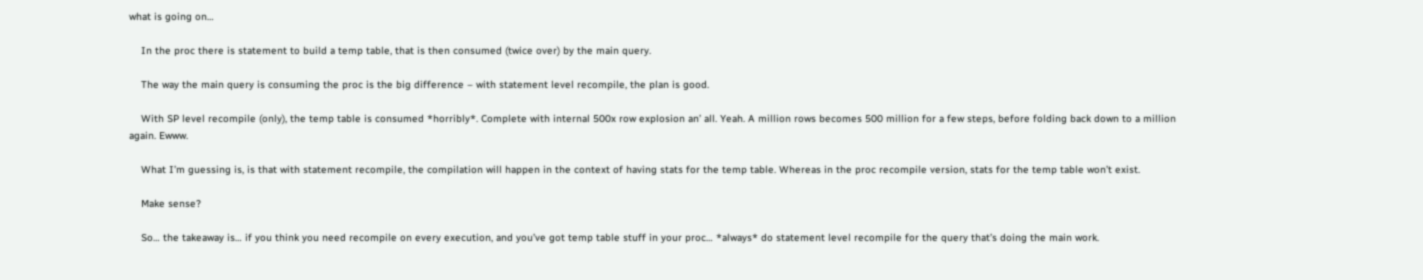what is going on…

    In the proc there is statement to build a temp table, that is then consumed (twice over) by the main query.

    The way the main query is consuming the proc is the big difference – with statement level recompile, the plan is good.

    With SP level recompile (only), the temp table is consumed *horribly*. Complete with internal 500x row explosion an’ all. Yeah. A million rows becomes 500 million for a few steps, before folding back down to a million again. Ewww.

    What I’m guessing is, is that with statement recompile, the compilation will happen in the context of having stats for the temp table. Whereas in the proc recompile version, stats for the temp table won’t exist.

    Make sense?

    So… the takeaway is… if you think you need recompile on every execution, and you’ve got temp table stuff in your proc… *always* do statement level recompile for the query that’s doing the main work.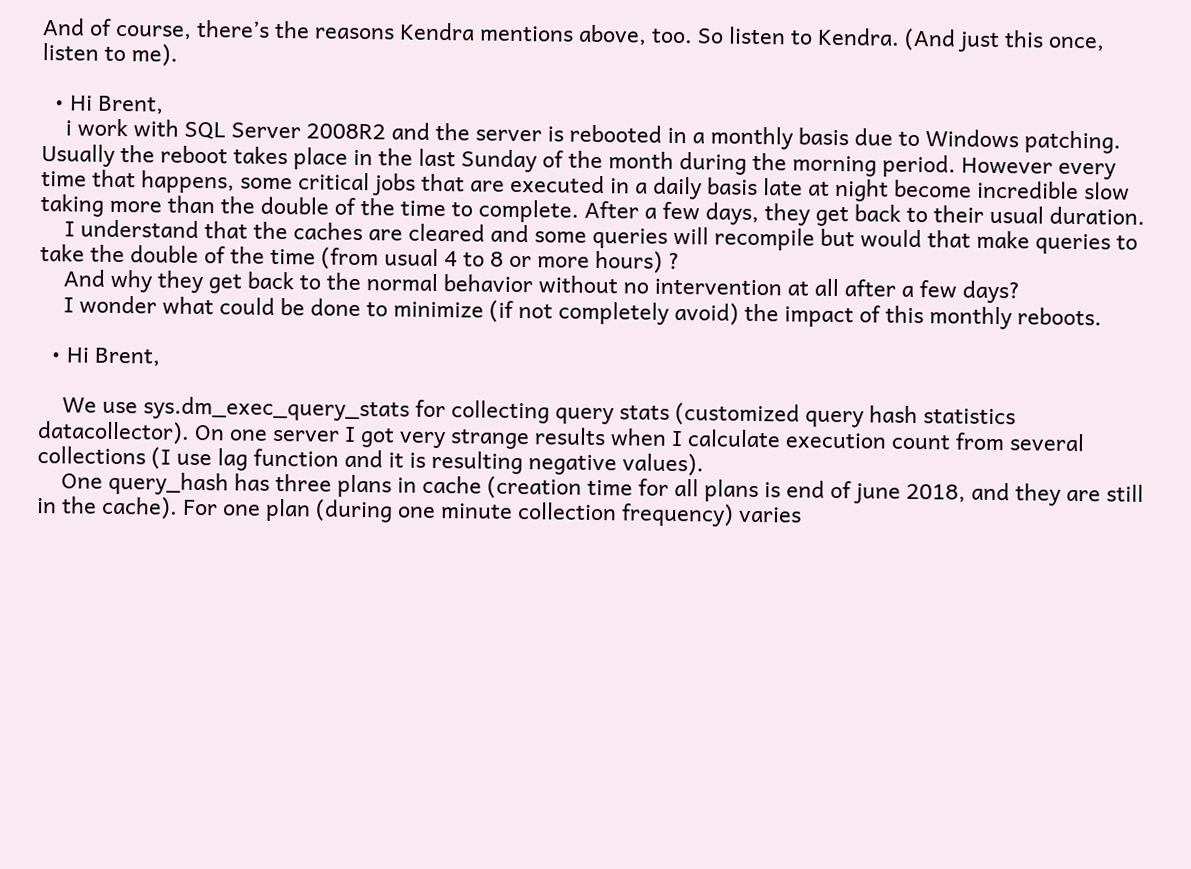And of course, there’s the reasons Kendra mentions above, too. So listen to Kendra. (And just this once, listen to me).

  • Hi Brent,
    i work with SQL Server 2008R2 and the server is rebooted in a monthly basis due to Windows patching. Usually the reboot takes place in the last Sunday of the month during the morning period. However every time that happens, some critical jobs that are executed in a daily basis late at night become incredible slow taking more than the double of the time to complete. After a few days, they get back to their usual duration.
    I understand that the caches are cleared and some queries will recompile but would that make queries to take the double of the time (from usual 4 to 8 or more hours) ?
    And why they get back to the normal behavior without no intervention at all after a few days?
    I wonder what could be done to minimize (if not completely avoid) the impact of this monthly reboots.

  • Hi Brent,

    We use sys.dm_exec_query_stats for collecting query stats (customized query hash statistics datacollector). On one server I got very strange results when I calculate execution count from several collections (I use lag function and it is resulting negative values).
    One query_hash has three plans in cache (creation time for all plans is end of june 2018, and they are still in the cache). For one plan (during one minute collection frequency) varies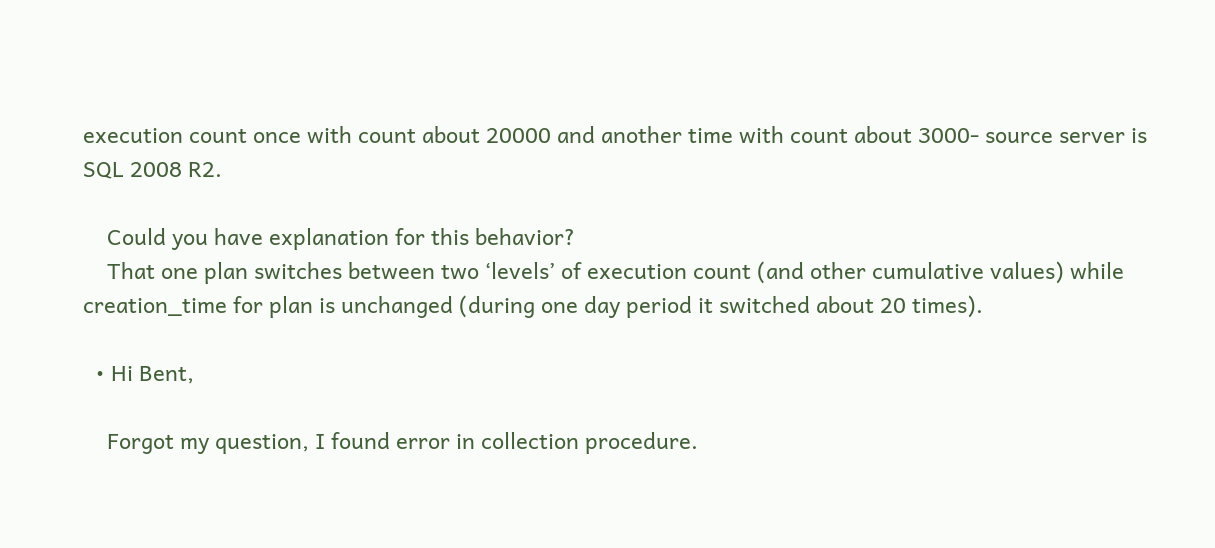execution count once with count about 20000 and another time with count about 3000- source server is SQL 2008 R2.

    Could you have explanation for this behavior?
    That one plan switches between two ‘levels’ of execution count (and other cumulative values) while creation_time for plan is unchanged (during one day period it switched about 20 times).

  • Hi Bent,

    Forgot my question, I found error in collection procedure.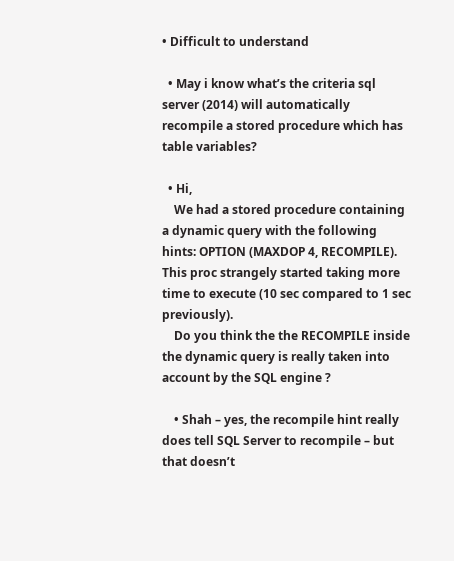• Difficult to understand

  • May i know what’s the criteria sql server (2014) will automatically recompile a stored procedure which has table variables?

  • Hi,
    We had a stored procedure containing a dynamic query with the following hints: OPTION (MAXDOP 4, RECOMPILE). This proc strangely started taking more time to execute (10 sec compared to 1 sec previously).
    Do you think the the RECOMPILE inside the dynamic query is really taken into account by the SQL engine ?

    • Shah – yes, the recompile hint really does tell SQL Server to recompile – but that doesn’t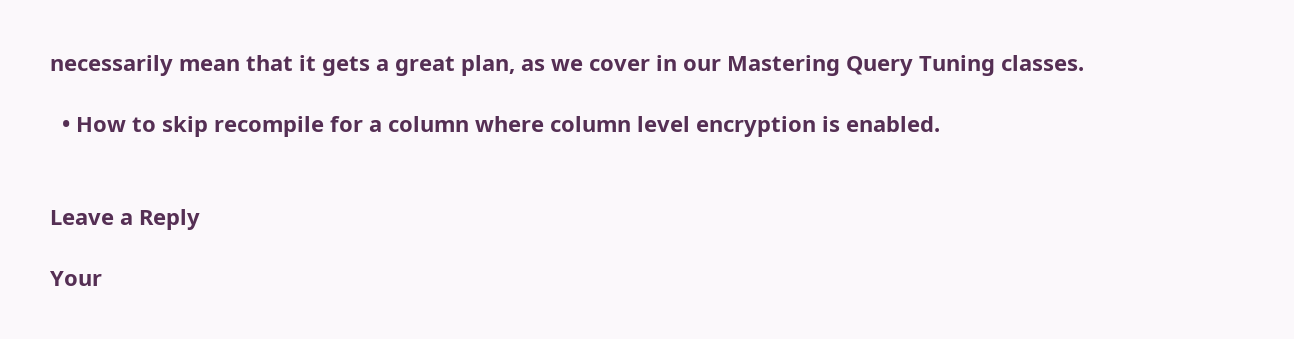necessarily mean that it gets a great plan, as we cover in our Mastering Query Tuning classes.

  • How to skip recompile for a column where column level encryption is enabled.


Leave a Reply

Your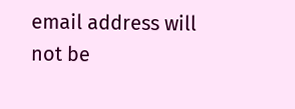email address will not be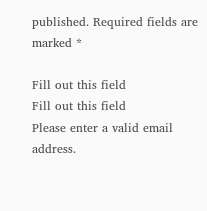published. Required fields are marked *

Fill out this field
Fill out this field
Please enter a valid email address.